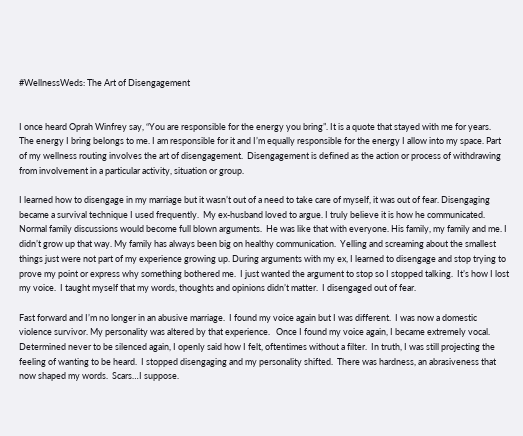#WellnessWeds: The Art of Disengagement


I once heard Oprah Winfrey say, “You are responsible for the energy you bring”. It is a quote that stayed with me for years.  The energy I bring belongs to me. I am responsible for it and I’m equally responsible for the energy I allow into my space. Part of my wellness routing involves the art of disengagement.  Disengagement is defined as the action or process of withdrawing from involvement in a particular activity, situation or group.

I learned how to disengage in my marriage but it wasn’t out of a need to take care of myself, it was out of fear. Disengaging became a survival technique I used frequently.  My ex-husband loved to argue. I truly believe it is how he communicated.  Normal family discussions would become full blown arguments.  He was like that with everyone. His family, my family and me. I didn’t grow up that way. My family has always been big on healthy communication.  Yelling and screaming about the smallest things just were not part of my experience growing up. During arguments with my ex, I learned to disengage and stop trying to prove my point or express why something bothered me.  I just wanted the argument to stop so I stopped talking.  It’s how I lost my voice.  I taught myself that my words, thoughts and opinions didn’t matter.  I disengaged out of fear.

Fast forward and I’m no longer in an abusive marriage.  I found my voice again but I was different.  I was now a domestic violence survivor. My personality was altered by that experience.   Once I found my voice again, I became extremely vocal.  Determined never to be silenced again, I openly said how I felt, oftentimes without a filter.  In truth, I was still projecting the feeling of wanting to be heard.  I stopped disengaging and my personality shifted.  There was hardness, an abrasiveness that now shaped my words.  Scars…I suppose.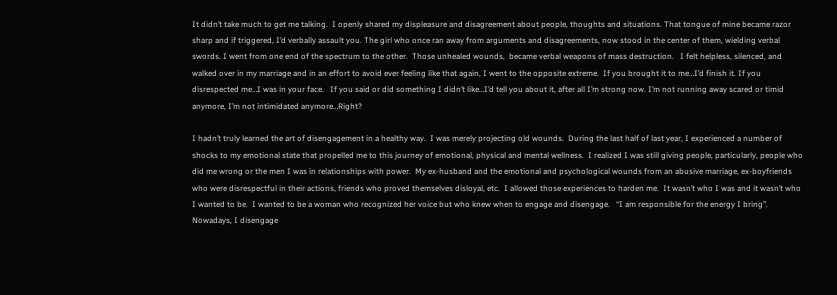It didn’t take much to get me talking.  I openly shared my displeasure and disagreement about people, thoughts and situations. That tongue of mine became razor sharp and if triggered, I’d verbally assault you. The girl who once ran away from arguments and disagreements, now stood in the center of them, wielding verbal swords. I went from one end of the spectrum to the other.  Those unhealed wounds,  became verbal weapons of mass destruction.   I felt helpless, silenced, and walked over in my marriage and in an effort to avoid ever feeling like that again, I went to the opposite extreme.  If you brought it to me…I’d finish it. If you disrespected me…I was in your face.   If you said or did something I didn’t like…I’d tell you about it, after all I’m strong now. I’m not running away scared or timid anymore, I’m not intimidated anymore…Right?

I hadn’t truly learned the art of disengagement in a healthy way.  I was merely projecting old wounds.  During the last half of last year, I experienced a number of shocks to my emotional state that propelled me to this journey of emotional, physical and mental wellness.  I realized I was still giving people, particularly, people who did me wrong or the men I was in relationships with power.  My ex-husband and the emotional and psychological wounds from an abusive marriage, ex-boyfriends who were disrespectful in their actions, friends who proved themselves disloyal, etc.  I allowed those experiences to harden me.  It wasn’t who I was and it wasn’t who I wanted to be.  I wanted to be a woman who recognized her voice but who knew when to engage and disengage.   “I am responsible for the energy I bring”.   Nowadays, I disengage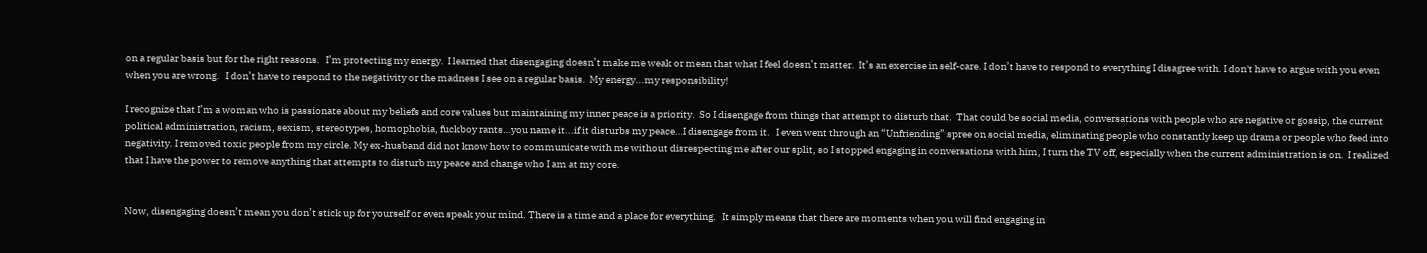on a regular basis but for the right reasons.   I’m protecting my energy.  I learned that disengaging doesn’t make me weak or mean that what I feel doesn’t matter.  It’s an exercise in self-care. I don’t have to respond to everything I disagree with. I don't have to argue with you even when you are wrong.   I don’t have to respond to the negativity or the madness I see on a regular basis.  My energy...my responsibility!

I recognize that I’m a woman who is passionate about my beliefs and core values but maintaining my inner peace is a priority.  So I disengage from things that attempt to disturb that.  That could be social media, conversations with people who are negative or gossip, the current political administration, racism, sexism, stereotypes, homophobia, fuckboy rants…you name it...if it disturbs my peace…I disengage from it.   I even went through an “Unfriending” spree on social media, eliminating people who constantly keep up drama or people who feed into negativity. I removed toxic people from my circle. My ex-husband did not know how to communicate with me without disrespecting me after our split, so I stopped engaging in conversations with him, I turn the TV off, especially when the current administration is on.  I realized that I have the power to remove anything that attempts to disturb my peace and change who I am at my core.


Now, disengaging doesn’t mean you don’t stick up for yourself or even speak your mind. There is a time and a place for everything.   It simply means that there are moments when you will find engaging in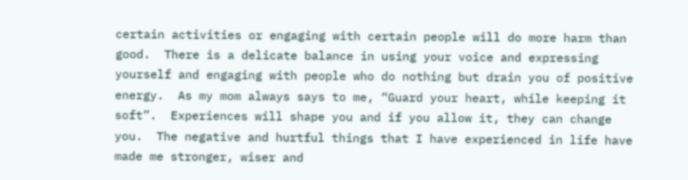certain activities or engaging with certain people will do more harm than good.  There is a delicate balance in using your voice and expressing yourself and engaging with people who do nothing but drain you of positive energy.  As my mom always says to me, “Guard your heart, while keeping it soft”.  Experiences will shape you and if you allow it, they can change you.  The negative and hurtful things that I have experienced in life have made me stronger, wiser and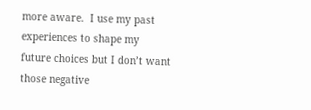more aware.  I use my past experiences to shape my future choices but I don’t want those negative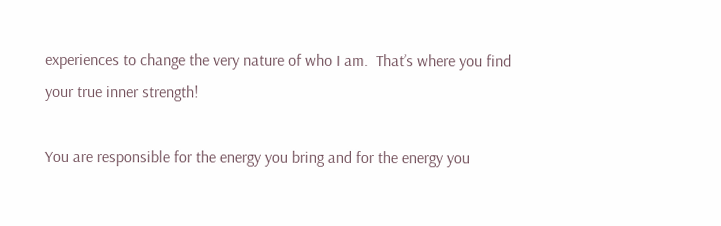experiences to change the very nature of who I am.  That’s where you find your true inner strength!

You are responsible for the energy you bring and for the energy you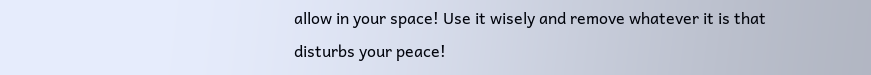allow in your space! Use it wisely and remove whatever it is that disturbs your peace!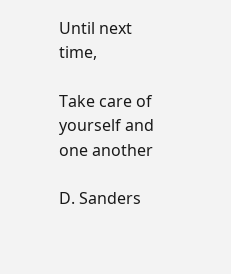Until next time,

Take care of yourself and one another

D. Sanders